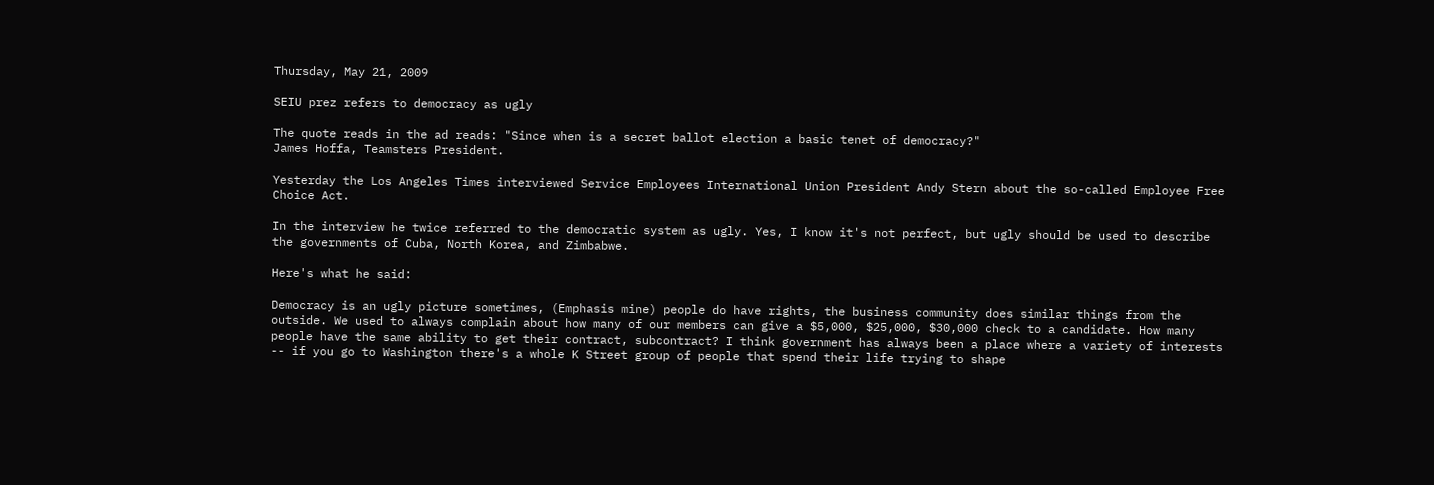Thursday, May 21, 2009

SEIU prez refers to democracy as ugly

The quote reads in the ad reads: "Since when is a secret ballot election a basic tenet of democracy?"
James Hoffa, Teamsters President.

Yesterday the Los Angeles Times interviewed Service Employees International Union President Andy Stern about the so-called Employee Free Choice Act.

In the interview he twice referred to the democratic system as ugly. Yes, I know it's not perfect, but ugly should be used to describe the governments of Cuba, North Korea, and Zimbabwe.

Here's what he said:

Democracy is an ugly picture sometimes, (Emphasis mine) people do have rights, the business community does similar things from the outside. We used to always complain about how many of our members can give a $5,000, $25,000, $30,000 check to a candidate. How many people have the same ability to get their contract, subcontract? I think government has always been a place where a variety of interests -- if you go to Washington there's a whole K Street group of people that spend their life trying to shape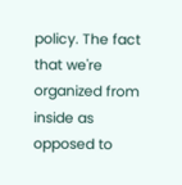policy. The fact that we're organized from inside as opposed to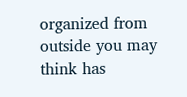organized from outside you may think has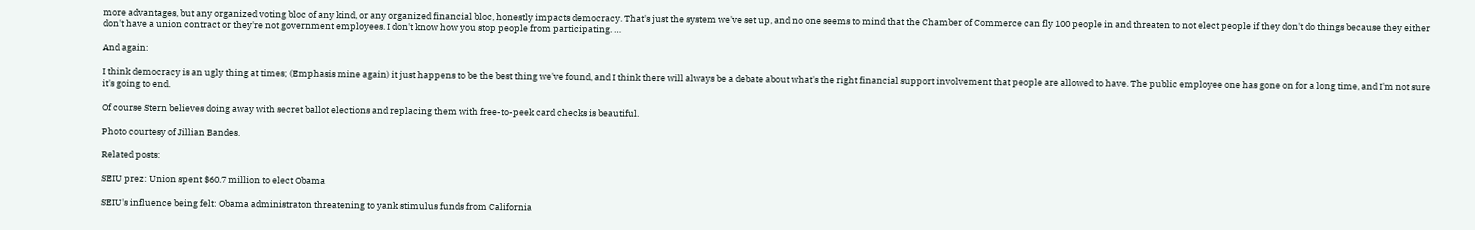more advantages, but any organized voting bloc of any kind, or any organized financial bloc, honestly impacts democracy. That's just the system we've set up, and no one seems to mind that the Chamber of Commerce can fly 100 people in and threaten to not elect people if they don't do things because they either don't have a union contract or they're not government employees. I don't know how you stop people from participating. …

And again:

I think democracy is an ugly thing at times; (Emphasis mine again) it just happens to be the best thing we've found, and I think there will always be a debate about what's the right financial support involvement that people are allowed to have. The public employee one has gone on for a long time, and I'm not sure it's going to end.

Of course Stern believes doing away with secret ballot elections and replacing them with free-to-peek card checks is beautiful.

Photo courtesy of Jillian Bandes.

Related posts:

SEIU prez: Union spent $60.7 million to elect Obama

SEIU's influence being felt: Obama administraton threatening to yank stimulus funds from California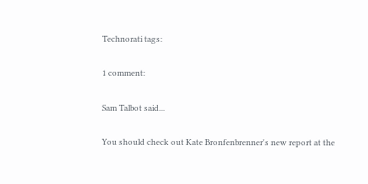Technorati tags:

1 comment:

Sam Talbot said...

You should check out Kate Bronfenbrenner's new report at the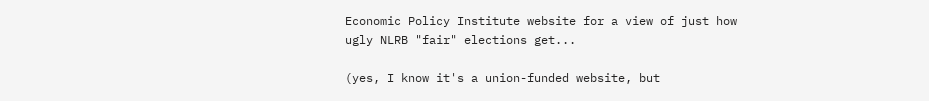Economic Policy Institute website for a view of just how ugly NLRB "fair" elections get...

(yes, I know it's a union-funded website, but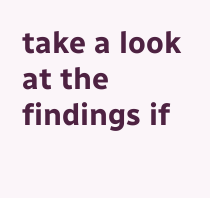take a look at the findings if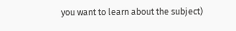you want to learn about the subject)